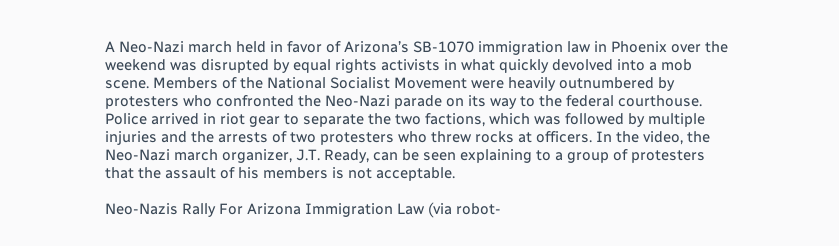A Neo-Nazi march held in favor of Arizona’s SB-1070 immigration law in Phoenix over the weekend was disrupted by equal rights activists in what quickly devolved into a mob scene. Members of the National Socialist Movement were heavily outnumbered by protesters who confronted the Neo-Nazi parade on its way to the federal courthouse. Police arrived in riot gear to separate the two factions, which was followed by multiple injuries and the arrests of two protesters who threw rocks at officers. In the video, the Neo-Nazi march organizer, J.T. Ready, can be seen explaining to a group of protesters that the assault of his members is not acceptable.

Neo-Nazis Rally For Arizona Immigration Law (via robot-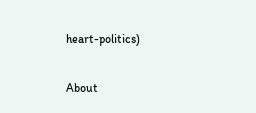heart-politics)

About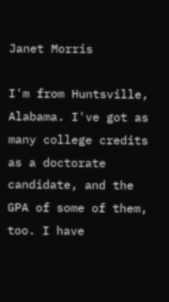Janet Morris

I'm from Huntsville, Alabama. I've got as many college credits as a doctorate candidate, and the GPA of some of them, too. I have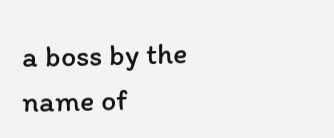a boss by the name of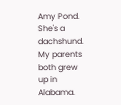Amy Pond. She's a dachshund. My parents both grew up in Alabama.